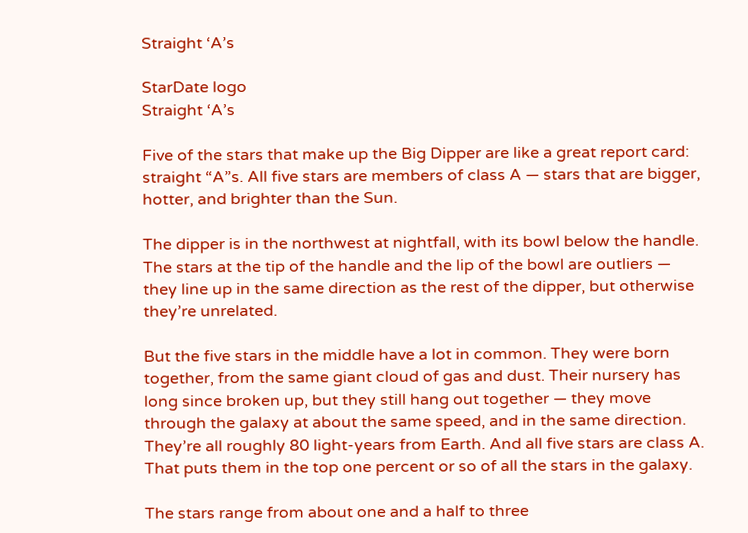Straight ‘A’s

StarDate logo
Straight ‘A’s

Five of the stars that make up the Big Dipper are like a great report card: straight “A”s. All five stars are members of class A — stars that are bigger, hotter, and brighter than the Sun.

The dipper is in the northwest at nightfall, with its bowl below the handle. The stars at the tip of the handle and the lip of the bowl are outliers — they line up in the same direction as the rest of the dipper, but otherwise they’re unrelated.

But the five stars in the middle have a lot in common. They were born together, from the same giant cloud of gas and dust. Their nursery has long since broken up, but they still hang out together — they move through the galaxy at about the same speed, and in the same direction. They’re all roughly 80 light-years from Earth. And all five stars are class A. That puts them in the top one percent or so of all the stars in the galaxy.

The stars range from about one and a half to three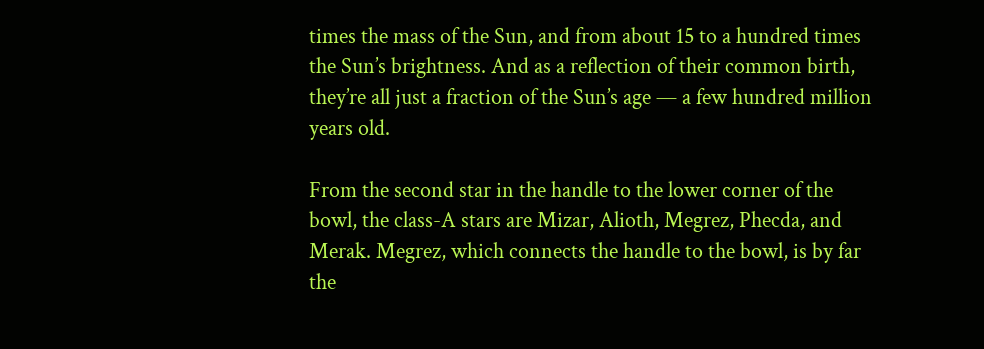times the mass of the Sun, and from about 15 to a hundred times the Sun’s brightness. And as a reflection of their common birth, they’re all just a fraction of the Sun’s age — a few hundred million years old.

From the second star in the handle to the lower corner of the bowl, the class-A stars are Mizar, Alioth, Megrez, Phecda, and Merak. Megrez, which connects the handle to the bowl, is by far the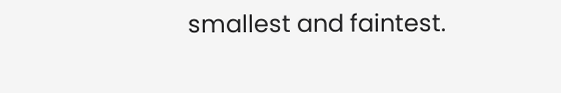smallest and faintest.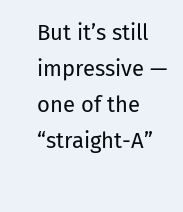But it’s still impressive — one of the “straight-A”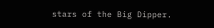stars of the Big Dipper.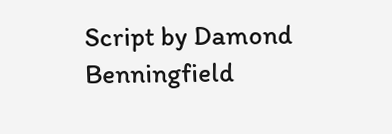Script by Damond Benningfield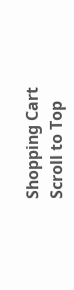Shopping Cart
Scroll to Top